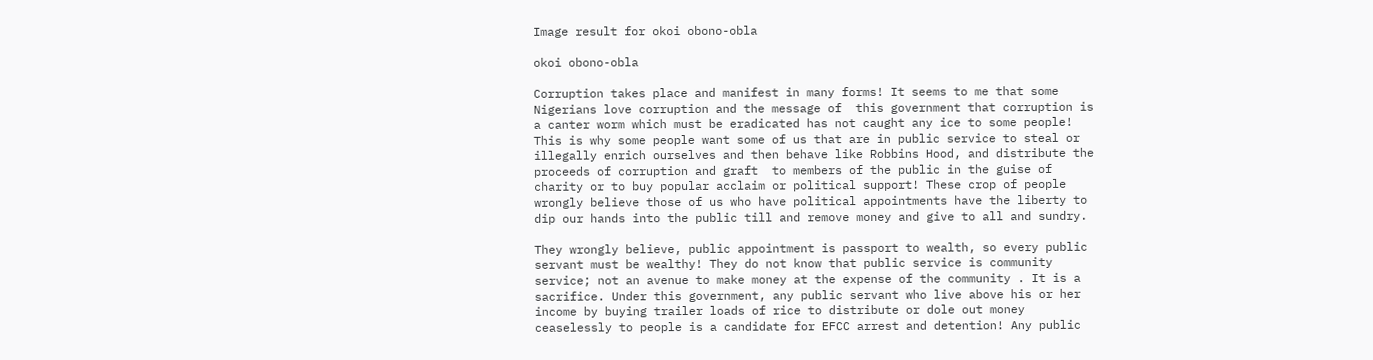Image result for okoi obono-obla

okoi obono-obla

Corruption takes place and manifest in many forms! It seems to me that some Nigerians love corruption and the message of  this government that corruption is a canter worm which must be eradicated has not caught any ice to some people! This is why some people want some of us that are in public service to steal or illegally enrich ourselves and then behave like Robbins Hood, and distribute the proceeds of corruption and graft  to members of the public in the guise of charity or to buy popular acclaim or political support! These crop of people wrongly believe those of us who have political appointments have the liberty to dip our hands into the public till and remove money and give to all and sundry.

They wrongly believe, public appointment is passport to wealth, so every public servant must be wealthy! They do not know that public service is community service; not an avenue to make money at the expense of the community . It is a sacrifice. Under this government, any public servant who live above his or her income by buying trailer loads of rice to distribute or dole out money ceaselessly to people is a candidate for EFCC arrest and detention! Any public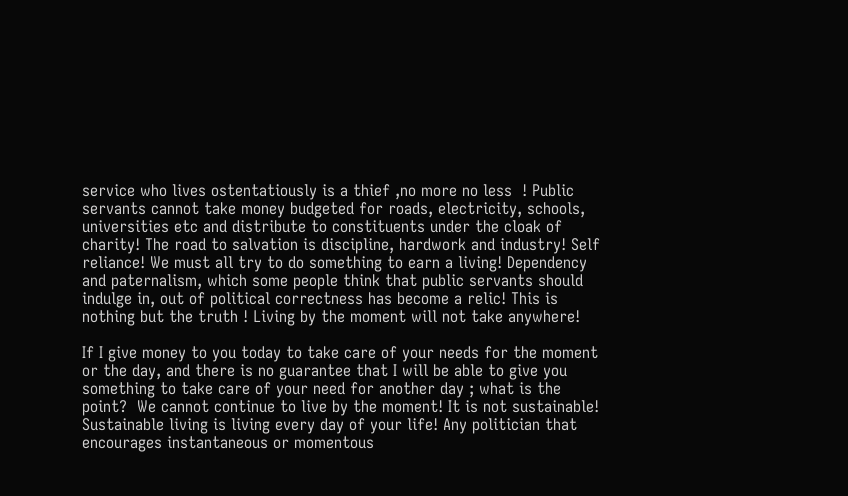service who lives ostentatiously is a thief ,no more no less  ! Public servants cannot take money budgeted for roads, electricity, schools, universities etc and distribute to constituents under the cloak of charity! The road to salvation is discipline, hardwork and industry! Self reliance! We must all try to do something to earn a living! Dependency and paternalism, which some people think that public servants should indulge in, out of political correctness has become a relic! This is nothing but the truth ! Living by the moment will not take anywhere!

If I give money to you today to take care of your needs for the moment or the day, and there is no guarantee that I will be able to give you something to take care of your need for another day ; what is the point?  We cannot continue to live by the moment! It is not sustainable! Sustainable living is living every day of your life! Any politician that encourages instantaneous or momentous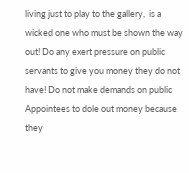living just to play to the gallery,  is a wicked one who must be shown the way out! Do any exert pressure on public servants to give you money they do not have! Do not make demands on public Appointees to dole out money because they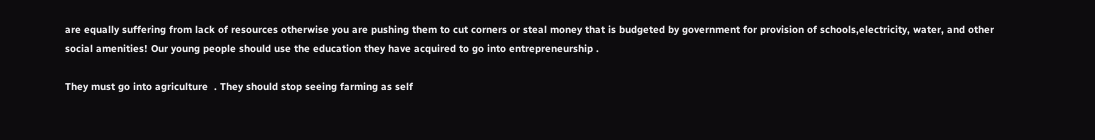are equally suffering from lack of resources otherwise you are pushing them to cut corners or steal money that is budgeted by government for provision of schools,electricity, water, and other social amenities! Our young people should use the education they have acquired to go into entrepreneurship .

They must go into agriculture  . They should stop seeing farming as self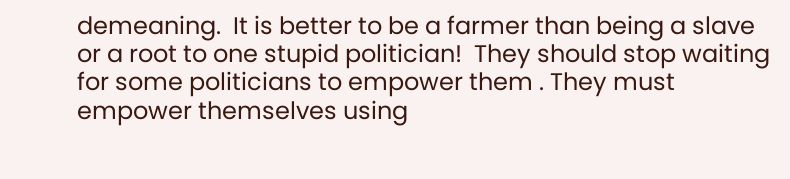demeaning.  It is better to be a farmer than being a slave or a root to one stupid politician!  They should stop waiting for some politicians to empower them . They must empower themselves using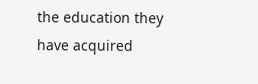the education they have acquired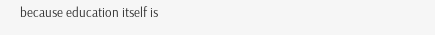because education itself is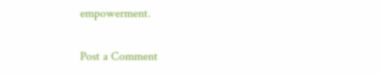empowerment.

Post a Comment